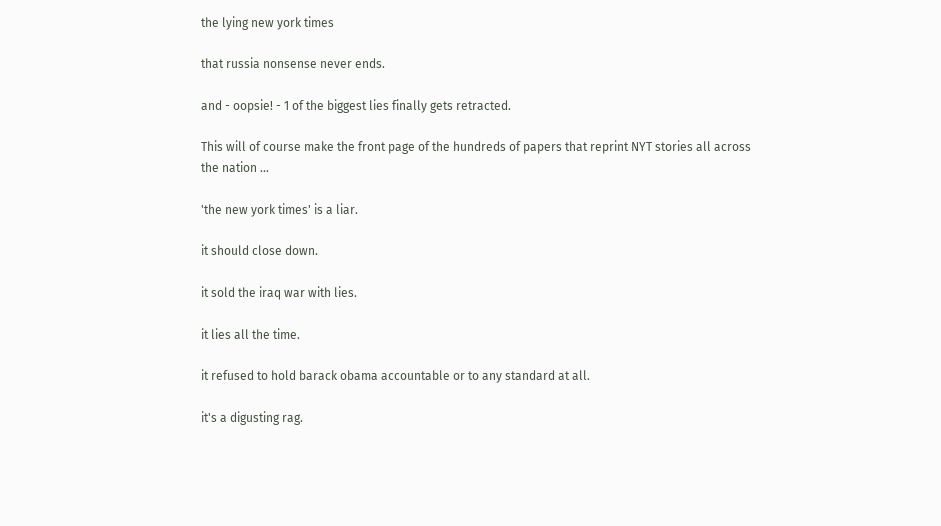the lying new york times

that russia nonsense never ends.

and - oopsie! - 1 of the biggest lies finally gets retracted.

This will of course make the front page of the hundreds of papers that reprint NYT stories all across the nation ...

'the new york times' is a liar.

it should close down.

it sold the iraq war with lies.

it lies all the time.

it refused to hold barack obama accountable or to any standard at all.

it's a digusting rag.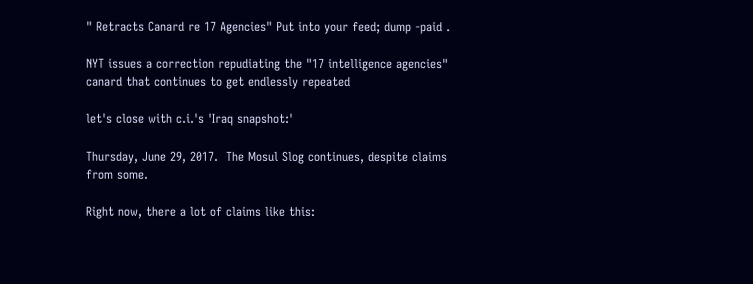" Retracts Canard re 17 Agencies" Put into your feed; dump -paid .

NYT issues a correction repudiating the "17 intelligence agencies" canard that continues to get endlessly repeated

let's close with c.i.'s 'Iraq snapshot:'

Thursday, June 29, 2017.  The Mosul Slog continues, despite claims from some.

Right now, there a lot of claims like this: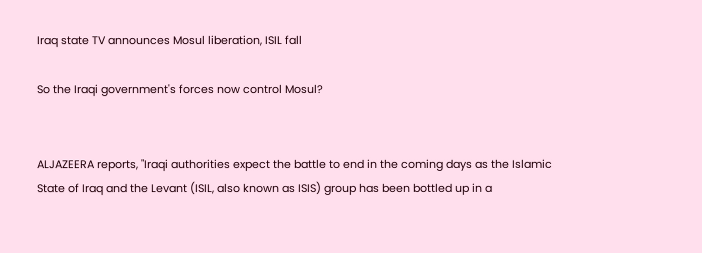Iraq state TV announces Mosul liberation, ISIL fall

So the Iraqi government's forces now control Mosul?


ALJAZEERA reports, "Iraqi authorities expect the battle to end in the coming days as the Islamic State of Iraq and the Levant (ISIL, also known as ISIS) group has been bottled up in a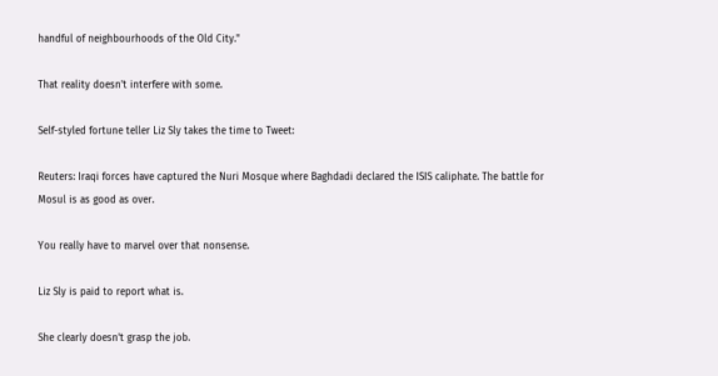handful of neighbourhoods of the Old City."

That reality doesn't interfere with some.

Self-styled fortune teller Liz Sly takes the time to Tweet:

Reuters: Iraqi forces have captured the Nuri Mosque where Baghdadi declared the ISIS caliphate. The battle for Mosul is as good as over.

You really have to marvel over that nonsense.

Liz Sly is paid to report what is.

She clearly doesn't grasp the job.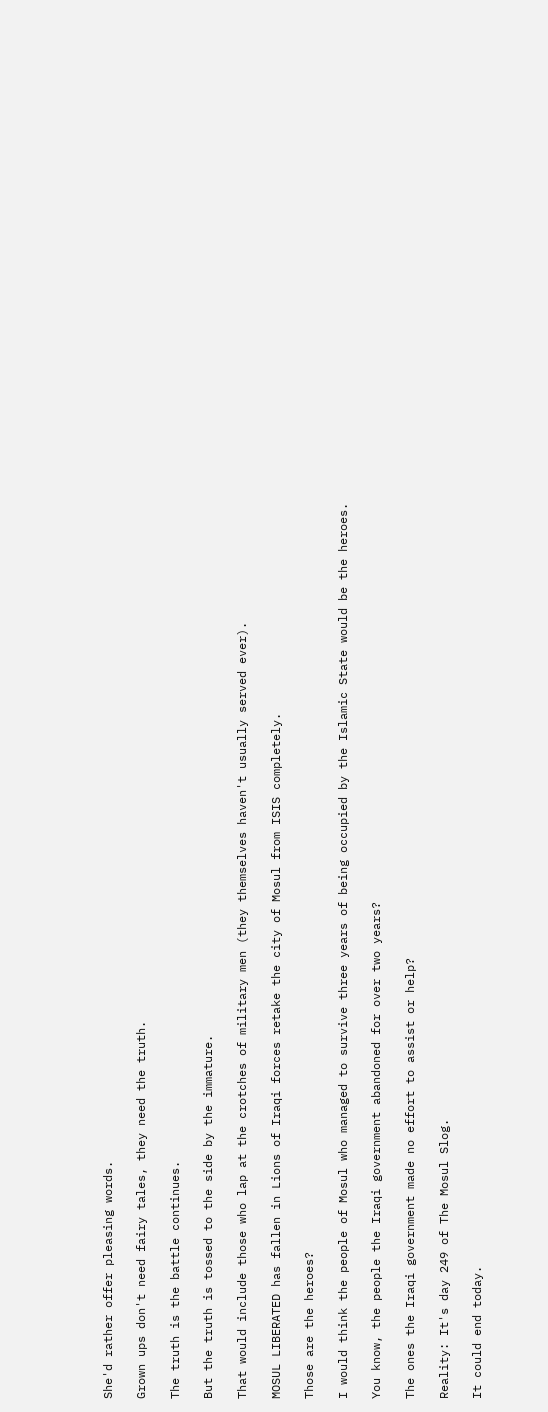She'd rather offer pleasing words.

Grown ups don't need fairy tales, they need the truth.

The truth is the battle continues.

But the truth is tossed to the side by the immature.

That would include those who lap at the crotches of military men (they themselves haven't usually served ever).

MOSUL LIBERATED has fallen in Lions of Iraqi forces retake the city of Mosul from ISIS completely.

Those are the heroes?

I would think the people of Mosul who managed to survive three years of being occupied by the Islamic State would be the heroes.

You know, the people the Iraqi government abandoned for over two years?

The ones the Iraqi government made no effort to assist or help?

Reality: It's day 249 of The Mosul Slog.

It could end today.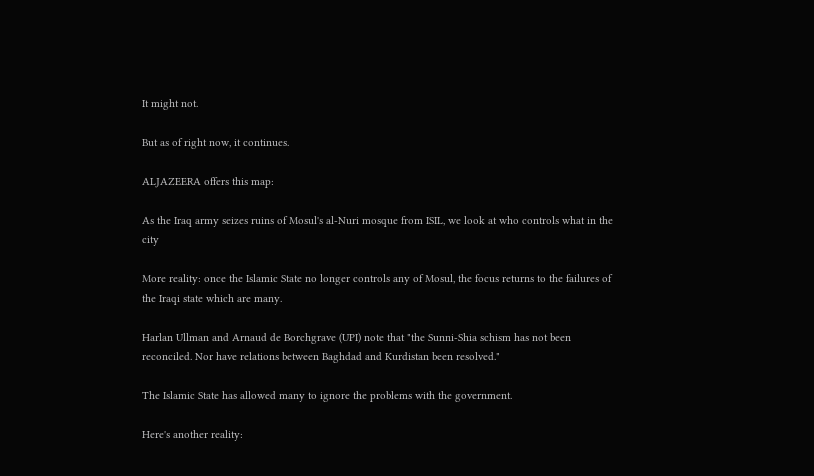It might not.

But as of right now, it continues.

ALJAZEERA offers this map:

As the Iraq army seizes ruins of Mosul's al-Nuri mosque from ISIL, we look at who controls what in the city

More reality: once the Islamic State no longer controls any of Mosul, the focus returns to the failures of the Iraqi state which are many.

Harlan Ullman and Arnaud de Borchgrave (UPI) note that "the Sunni-Shia schism has not been reconciled. Nor have relations between Baghdad and Kurdistan been resolved."

The Islamic State has allowed many to ignore the problems with the government.

Here's another reality: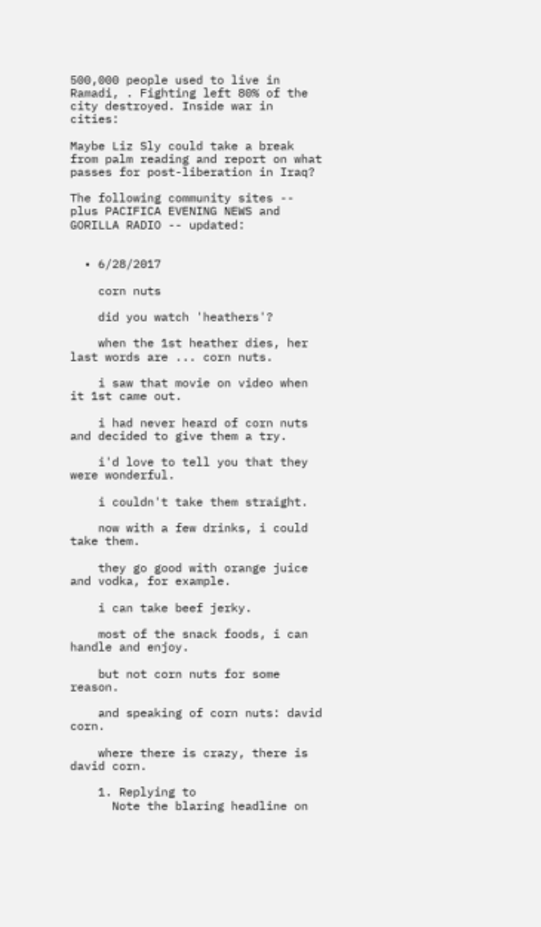500,000 people used to live in Ramadi, . Fighting left 80% of the city destroyed. Inside war in cities:

Maybe Liz Sly could take a break from palm reading and report on what passes for post-liberation in Iraq?

The following community sites -- plus PACIFICA EVENING NEWS and GORILLA RADIO -- updated:


  • 6/28/2017

    corn nuts

    did you watch 'heathers'?

    when the 1st heather dies, her last words are ... corn nuts.

    i saw that movie on video when it 1st came out.

    i had never heard of corn nuts and decided to give them a try.

    i'd love to tell you that they were wonderful.

    i couldn't take them straight.

    now with a few drinks, i could take them.

    they go good with orange juice and vodka, for example.

    i can take beef jerky.

    most of the snack foods, i can handle and enjoy.

    but not corn nuts for some reason.

    and speaking of corn nuts: david corn.

    where there is crazy, there is david corn.

    1. Replying to
      Note the blaring headline on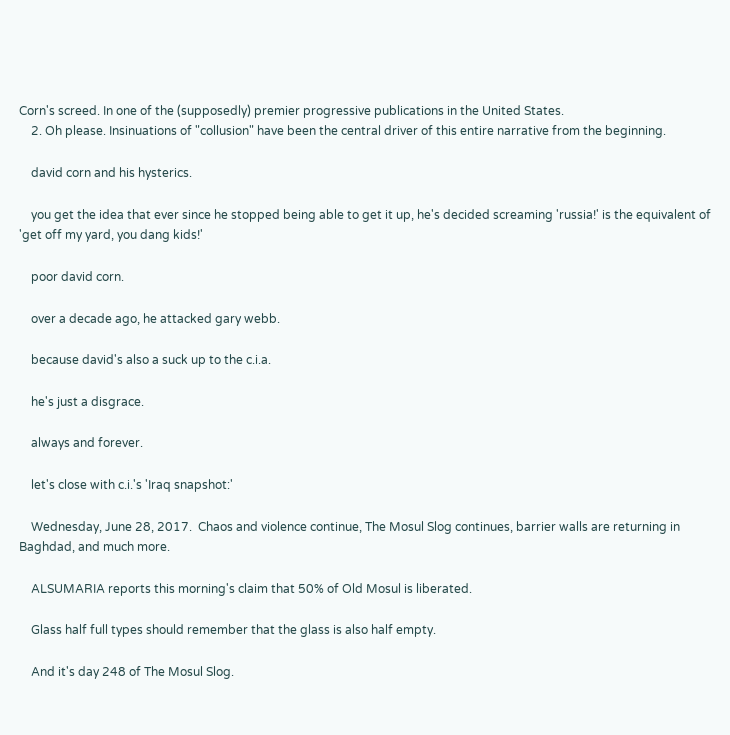Corn's screed. In one of the (supposedly) premier progressive publications in the United States.
    2. Oh please. Insinuations of "collusion" have been the central driver of this entire narrative from the beginning.

    david corn and his hysterics.

    you get the idea that ever since he stopped being able to get it up, he's decided screaming 'russia!' is the equivalent of 'get off my yard, you dang kids!'

    poor david corn.

    over a decade ago, he attacked gary webb.

    because david's also a suck up to the c.i.a.

    he's just a disgrace.

    always and forever.

    let's close with c.i.'s 'Iraq snapshot:'

    Wednesday, June 28, 2017.  Chaos and violence continue, The Mosul Slog continues, barrier walls are returning in Baghdad, and much more.

    ALSUMARIA reports this morning's claim that 50% of Old Mosul is liberated.

    Glass half full types should remember that the glass is also half empty.

    And it's day 248 of The Mosul Slog.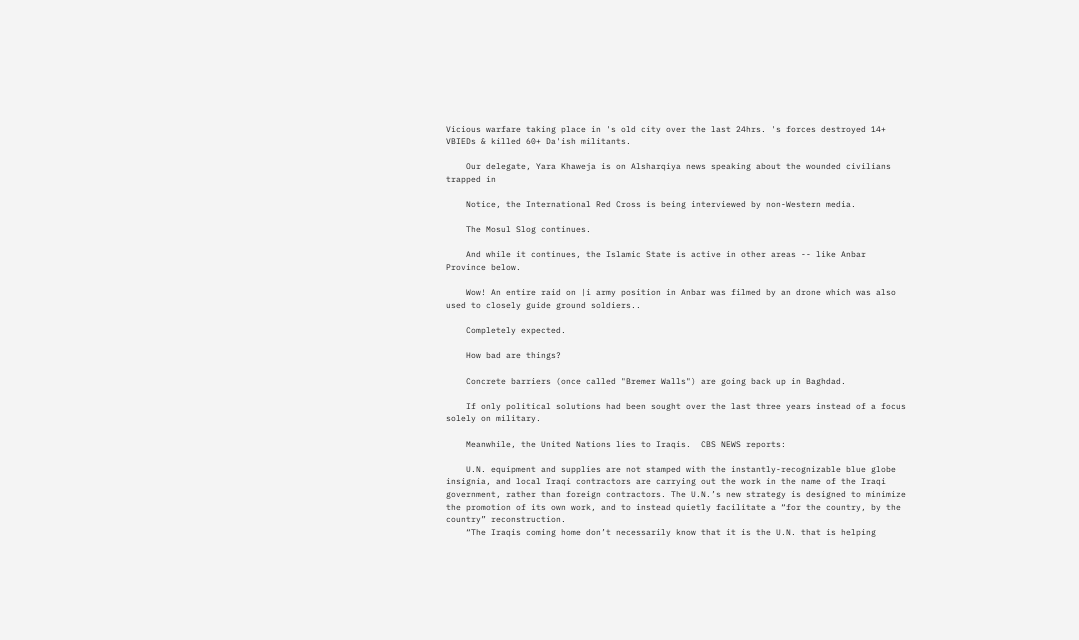Vicious warfare taking place in 's old city over the last 24hrs. 's forces destroyed 14+ VBIEDs & killed 60+ Da'ish militants.

    Our delegate, Yara Khaweja is on Alsharqiya news speaking about the wounded civilians trapped in

    Notice, the International Red Cross is being interviewed by non-Western media.

    The Mosul Slog continues.

    And while it continues, the Islamic State is active in other areas -- like Anbar Province below.

    Wow! An entire raid on |i army position in Anbar was filmed by an drone which was also used to closely guide ground soldiers..

    Completely expected.

    How bad are things?

    Concrete barriers (once called "Bremer Walls") are going back up in Baghdad.

    If only political solutions had been sought over the last three years instead of a focus solely on military.

    Meanwhile, the United Nations lies to Iraqis.  CBS NEWS reports:

    U.N. equipment and supplies are not stamped with the instantly-recognizable blue globe insignia, and local Iraqi contractors are carrying out the work in the name of the Iraqi government, rather than foreign contractors. The U.N.’s new strategy is designed to minimize the promotion of its own work, and to instead quietly facilitate a “for the country, by the country” reconstruction.
    “The Iraqis coming home don’t necessarily know that it is the U.N. that is helping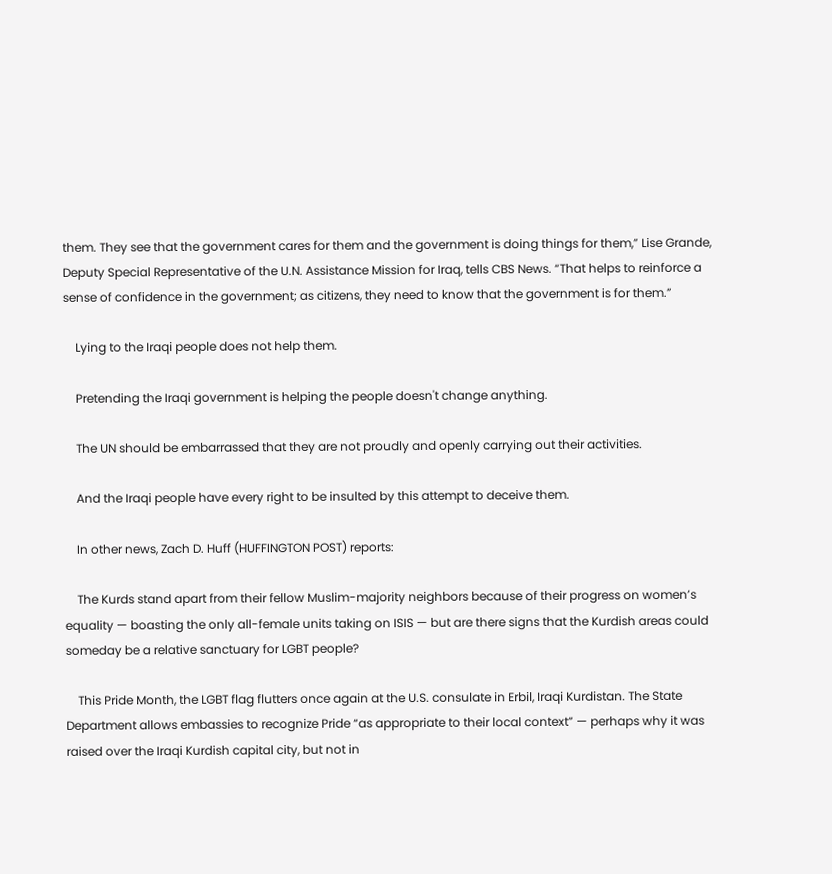them. They see that the government cares for them and the government is doing things for them,” Lise Grande, Deputy Special Representative of the U.N. Assistance Mission for Iraq, tells CBS News. “That helps to reinforce a sense of confidence in the government; as citizens, they need to know that the government is for them.”

    Lying to the Iraqi people does not help them.

    Pretending the Iraqi government is helping the people doesn't change anything.

    The UN should be embarrassed that they are not proudly and openly carrying out their activities.

    And the Iraqi people have every right to be insulted by this attempt to deceive them.

    In other news, Zach D. Huff (HUFFINGTON POST) reports:

    The Kurds stand apart from their fellow Muslim-majority neighbors because of their progress on women’s equality — boasting the only all-female units taking on ISIS — but are there signs that the Kurdish areas could someday be a relative sanctuary for LGBT people?

    This Pride Month, the LGBT flag flutters once again at the U.S. consulate in Erbil, Iraqi Kurdistan. The State Department allows embassies to recognize Pride “as appropriate to their local context” — perhaps why it was raised over the Iraqi Kurdish capital city, but not in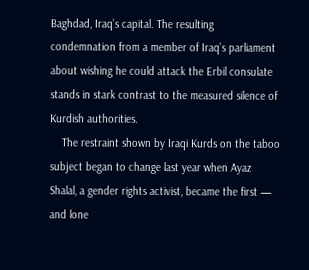Baghdad, Iraq’s capital. The resulting condemnation from a member of Iraq’s parliament about wishing he could attack the Erbil consulate stands in stark contrast to the measured silence of Kurdish authorities.
    The restraint shown by Iraqi Kurds on the taboo subject began to change last year when Ayaz Shalal, a gender rights activist, became the first — and lone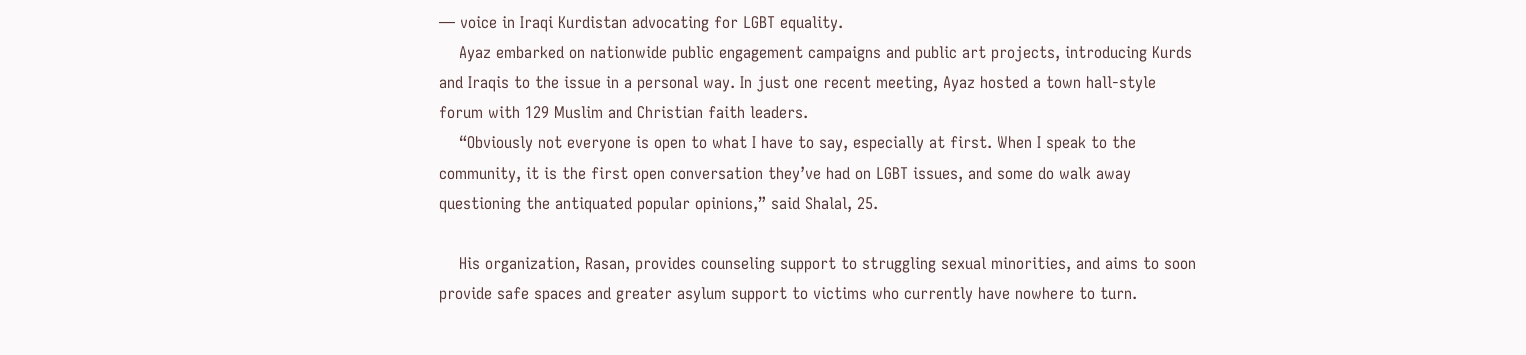— voice in Iraqi Kurdistan advocating for LGBT equality.
    Ayaz embarked on nationwide public engagement campaigns and public art projects, introducing Kurds and Iraqis to the issue in a personal way. In just one recent meeting, Ayaz hosted a town hall-style forum with 129 Muslim and Christian faith leaders.
    “Obviously not everyone is open to what I have to say, especially at first. When I speak to the community, it is the first open conversation they’ve had on LGBT issues, and some do walk away questioning the antiquated popular opinions,” said Shalal, 25.

    His organization, Rasan, provides counseling support to struggling sexual minorities, and aims to soon provide safe spaces and greater asylum support to victims who currently have nowhere to turn.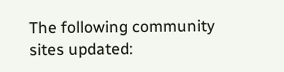The following community sites updated: